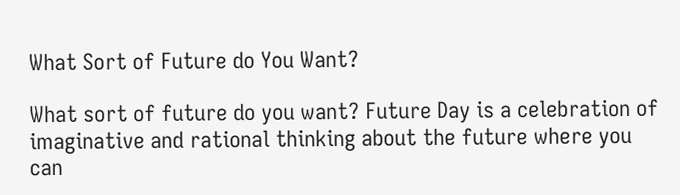What Sort of Future do You Want?

What sort of future do you want? Future Day is a celebration of imaginative and rational thinking about the future where you can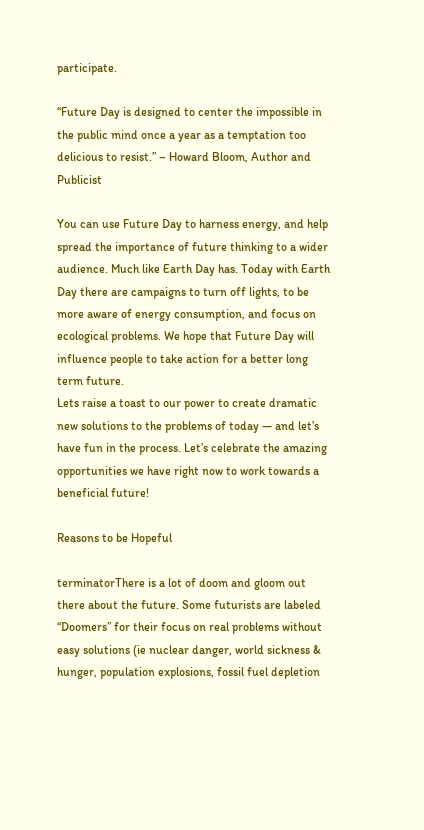participate.

“Future Day is designed to center the impossible in the public mind once a year as a temptation too delicious to resist.” – Howard Bloom, Author and Publicist

You can use Future Day to harness energy, and help spread the importance of future thinking to a wider audience. Much like Earth Day has. Today with Earth Day there are campaigns to turn off lights, to be more aware of energy consumption, and focus on ecological problems. We hope that Future Day will influence people to take action for a better long term future.
Lets raise a toast to our power to create dramatic new solutions to the problems of today — and let’s have fun in the process. Let’s celebrate the amazing opportunities we have right now to work towards a beneficial future!

Reasons to be Hopeful

terminatorThere is a lot of doom and gloom out there about the future. Some futurists are labeled “Doomers” for their focus on real problems without easy solutions (ie nuclear danger, world sickness & hunger, population explosions, fossil fuel depletion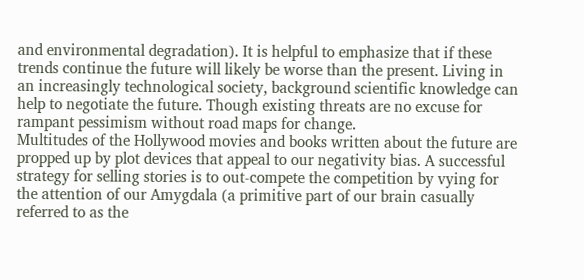and environmental degradation). It is helpful to emphasize that if these trends continue the future will likely be worse than the present. Living in an increasingly technological society, background scientific knowledge can help to negotiate the future. Though existing threats are no excuse for rampant pessimism without road maps for change.
Multitudes of the Hollywood movies and books written about the future are propped up by plot devices that appeal to our negativity bias. A successful strategy for selling stories is to out-compete the competition by vying for the attention of our Amygdala (a primitive part of our brain casually referred to as the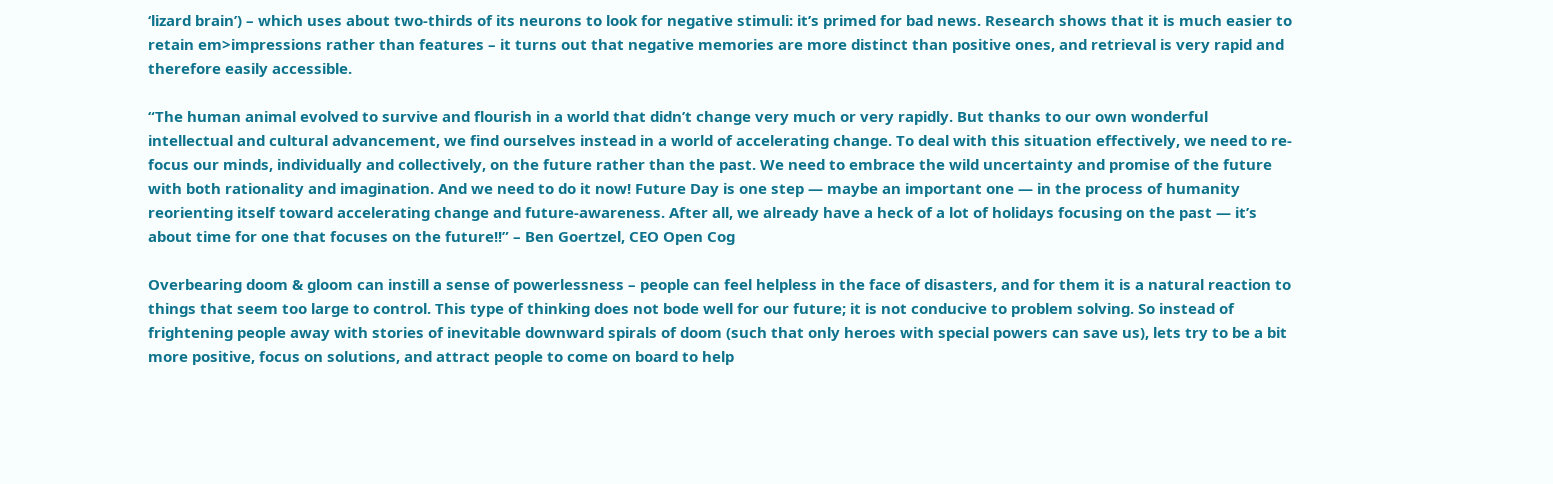‘lizard brain’) – which uses about two-thirds of its neurons to look for negative stimuli: it’s primed for bad news. Research shows that it is much easier to retain em>impressions rather than features – it turns out that negative memories are more distinct than positive ones, and retrieval is very rapid and therefore easily accessible.

“The human animal evolved to survive and flourish in a world that didn’t change very much or very rapidly. But thanks to our own wonderful intellectual and cultural advancement, we find ourselves instead in a world of accelerating change. To deal with this situation effectively, we need to re-focus our minds, individually and collectively, on the future rather than the past. We need to embrace the wild uncertainty and promise of the future with both rationality and imagination. And we need to do it now! Future Day is one step — maybe an important one — in the process of humanity reorienting itself toward accelerating change and future-awareness. After all, we already have a heck of a lot of holidays focusing on the past — it’s about time for one that focuses on the future!!” – Ben Goertzel, CEO Open Cog

Overbearing doom & gloom can instill a sense of powerlessness – people can feel helpless in the face of disasters, and for them it is a natural reaction to things that seem too large to control. This type of thinking does not bode well for our future; it is not conducive to problem solving. So instead of frightening people away with stories of inevitable downward spirals of doom (such that only heroes with special powers can save us), lets try to be a bit more positive, focus on solutions, and attract people to come on board to help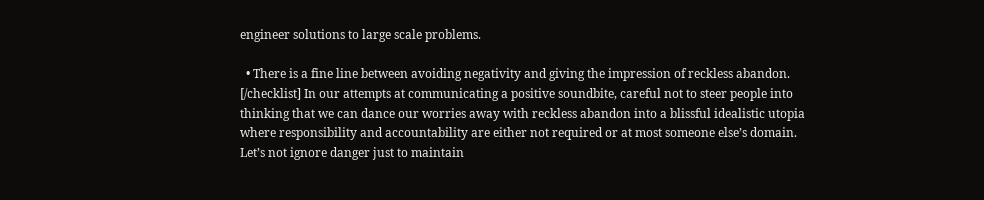engineer solutions to large scale problems.

  • There is a fine line between avoiding negativity and giving the impression of reckless abandon.
[/checklist] In our attempts at communicating a positive soundbite, careful not to steer people into thinking that we can dance our worries away with reckless abandon into a blissful idealistic utopia where responsibility and accountability are either not required or at most someone else’s domain.
Let’s not ignore danger just to maintain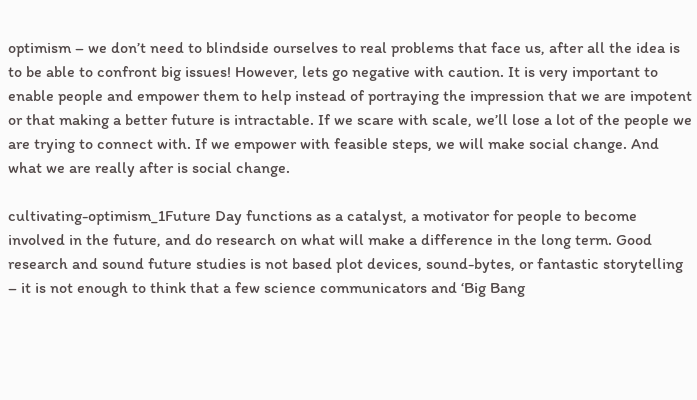optimism – we don’t need to blindside ourselves to real problems that face us, after all the idea is to be able to confront big issues! However, lets go negative with caution. It is very important to enable people and empower them to help instead of portraying the impression that we are impotent or that making a better future is intractable. If we scare with scale, we’ll lose a lot of the people we are trying to connect with. If we empower with feasible steps, we will make social change. And what we are really after is social change.

cultivating-optimism_1Future Day functions as a catalyst, a motivator for people to become involved in the future, and do research on what will make a difference in the long term. Good research and sound future studies is not based plot devices, sound-bytes, or fantastic storytelling – it is not enough to think that a few science communicators and ‘Big Bang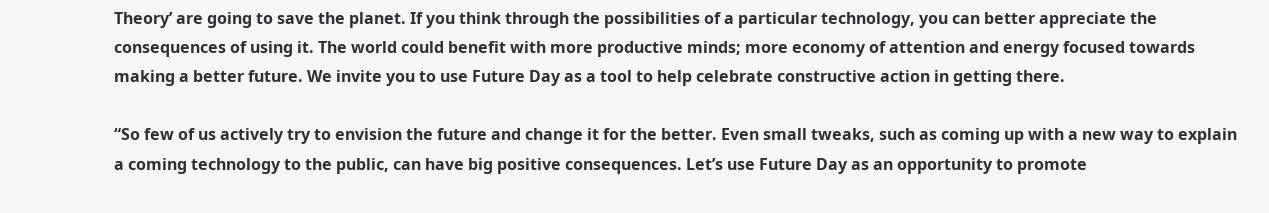Theory’ are going to save the planet. If you think through the possibilities of a particular technology, you can better appreciate the consequences of using it. The world could benefit with more productive minds; more economy of attention and energy focused towards making a better future. We invite you to use Future Day as a tool to help celebrate constructive action in getting there.

“So few of us actively try to envision the future and change it for the better. Even small tweaks, such as coming up with a new way to explain a coming technology to the public, can have big positive consequences. Let’s use Future Day as an opportunity to promote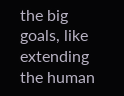the big goals, like extending the human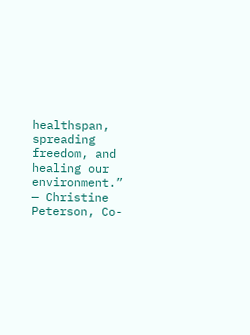healthspan, spreading freedom, and healing our environment.” — Christine Peterson, Co-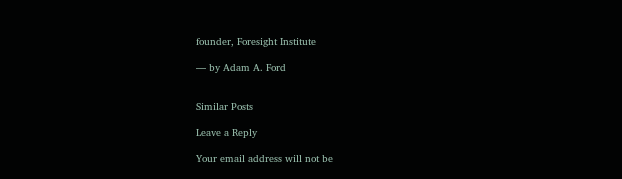founder, Foresight Institute

— by Adam A. Ford


Similar Posts

Leave a Reply

Your email address will not be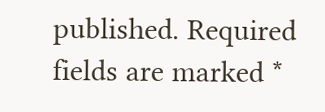published. Required fields are marked *